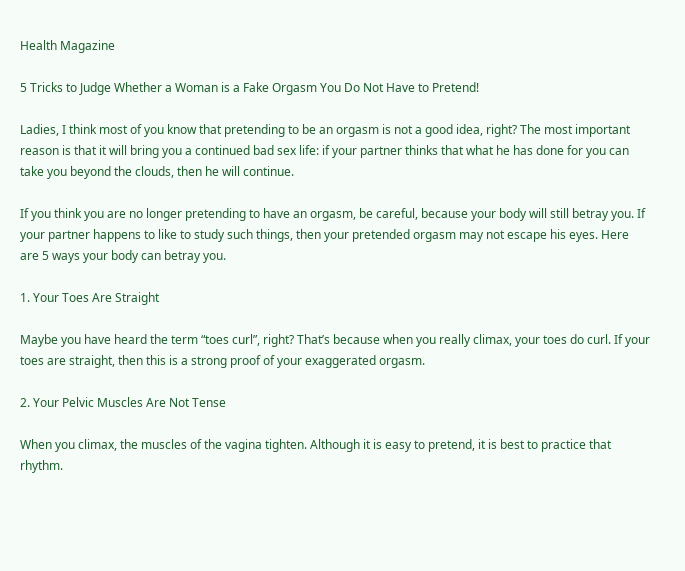Health Magazine

5 Tricks to Judge Whether a Woman is a Fake Orgasm You Do Not Have to Pretend!

Ladies, I think most of you know that pretending to be an orgasm is not a good idea, right? The most important reason is that it will bring you a continued bad sex life: if your partner thinks that what he has done for you can take you beyond the clouds, then he will continue.

If you think you are no longer pretending to have an orgasm, be careful, because your body will still betray you. If your partner happens to like to study such things, then your pretended orgasm may not escape his eyes. Here are 5 ways your body can betray you.

1. Your Toes Are Straight

Maybe you have heard the term “toes curl”, right? That’s because when you really climax, your toes do curl. If your toes are straight, then this is a strong proof of your exaggerated orgasm.

2. Your Pelvic Muscles Are Not Tense

When you climax, the muscles of the vagina tighten. Although it is easy to pretend, it is best to practice that rhythm.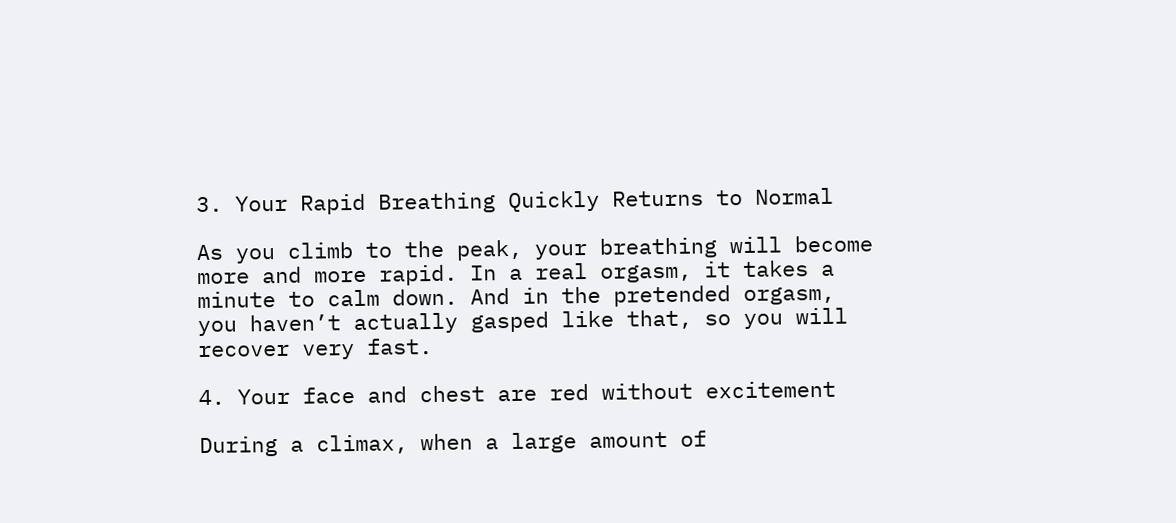3. Your Rapid Breathing Quickly Returns to Normal

As you climb to the peak, your breathing will become more and more rapid. In a real orgasm, it takes a minute to calm down. And in the pretended orgasm, you haven’t actually gasped like that, so you will recover very fast.

4. Your face and chest are red without excitement

During a climax, when a large amount of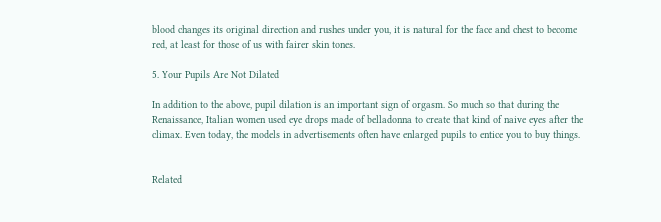blood changes its original direction and rushes under you, it is natural for the face and chest to become red, at least for those of us with fairer skin tones.

5. Your Pupils Are Not Dilated

In addition to the above, pupil dilation is an important sign of orgasm. So much so that during the Renaissance, Italian women used eye drops made of belladonna to create that kind of naive eyes after the climax. Even today, the models in advertisements often have enlarged pupils to entice you to buy things.


Related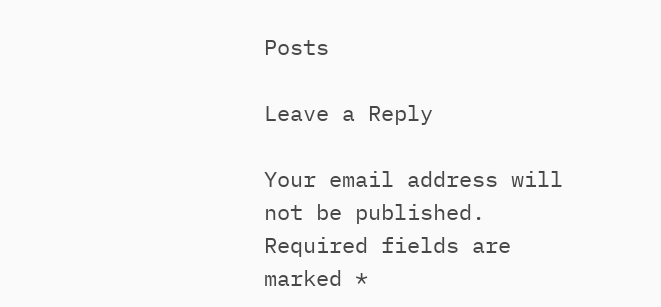Posts

Leave a Reply

Your email address will not be published. Required fields are marked *